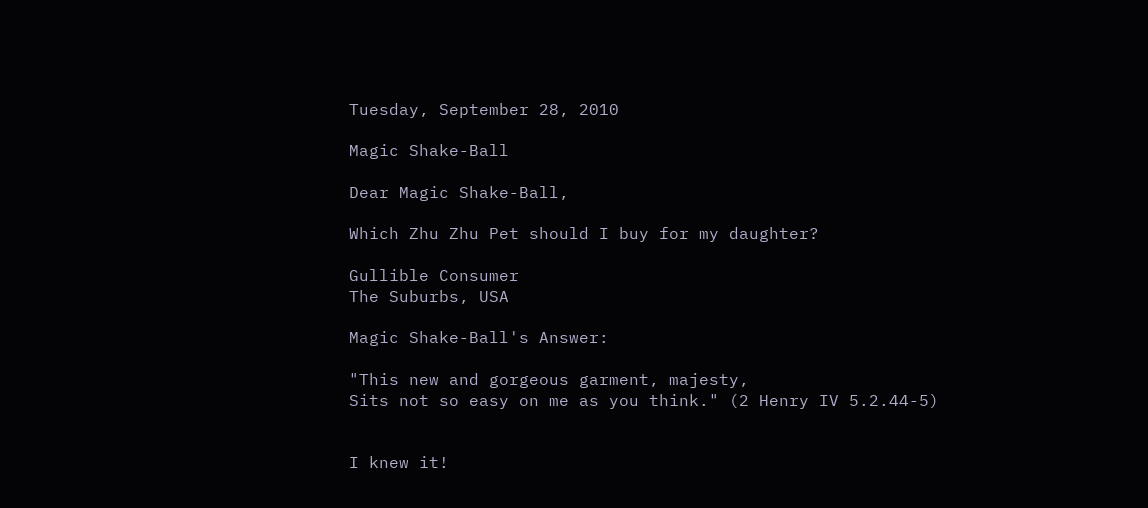Tuesday, September 28, 2010

Magic Shake-Ball

Dear Magic Shake-Ball,

Which Zhu Zhu Pet should I buy for my daughter?

Gullible Consumer
The Suburbs, USA

Magic Shake-Ball's Answer:

"This new and gorgeous garment, majesty,
Sits not so easy on me as you think." (2 Henry IV 5.2.44-5)


I knew it!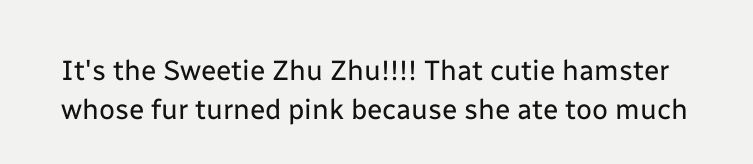It's the Sweetie Zhu Zhu!!!! That cutie hamster whose fur turned pink because she ate too much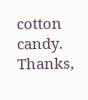cotton candy. Thanks,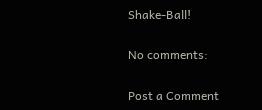Shake-Ball!

No comments:

Post a Comment